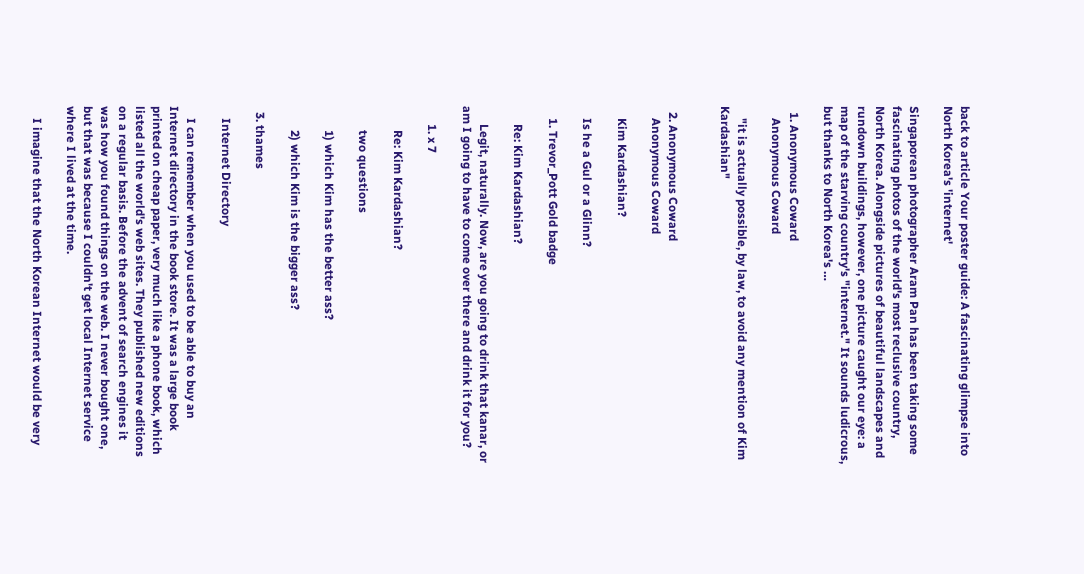back to article Your poster guide: A fascinating glimpse into North Korea's 'internet'

Singaporean photographer Aram Pan has been taking some fascinating photos of the world's most reclusive country, North Korea. Alongside pictures of beautiful landscapes and rundown buildings, however, one picture caught our eye: a map of the starving country's "internet." It sounds ludicrous, but thanks to North Korea's …

  1. Anonymous Coward
    Anonymous Coward

    "it is actually possible, by law, to avoid any mention of Kim Kardashian"


  2. Anonymous Coward
    Anonymous Coward

    Kim Kardashian?

    Is he a Gul or a Glinn?

    1. Trevor_Pott Gold badge

      Re: Kim Kardashian?

      Legit, naturally. Now, are you going to drink that kanar, or am I going to have to come over there and drink it for you?

      1. x 7

        Re: Kim Kardashian?

        two questions

        1) which Kim has the better ass?

        2) which Kim is the bigger ass?

  3. thames

    Internet Directory

    I can remember when you used to be able to buy an Internet directory in the book store. It was a large book printed on cheap paper, very much like a phone book, which listed all the world's web sites. They published new editions on a regular basis. Before the advent of search engines it was how you found things on the web. I never bought one, but that was because I couldn't get local Internet service where I lived at the time.

    I imagine that the North Korean Internet would be very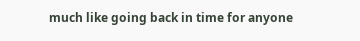much like going back in time for anyone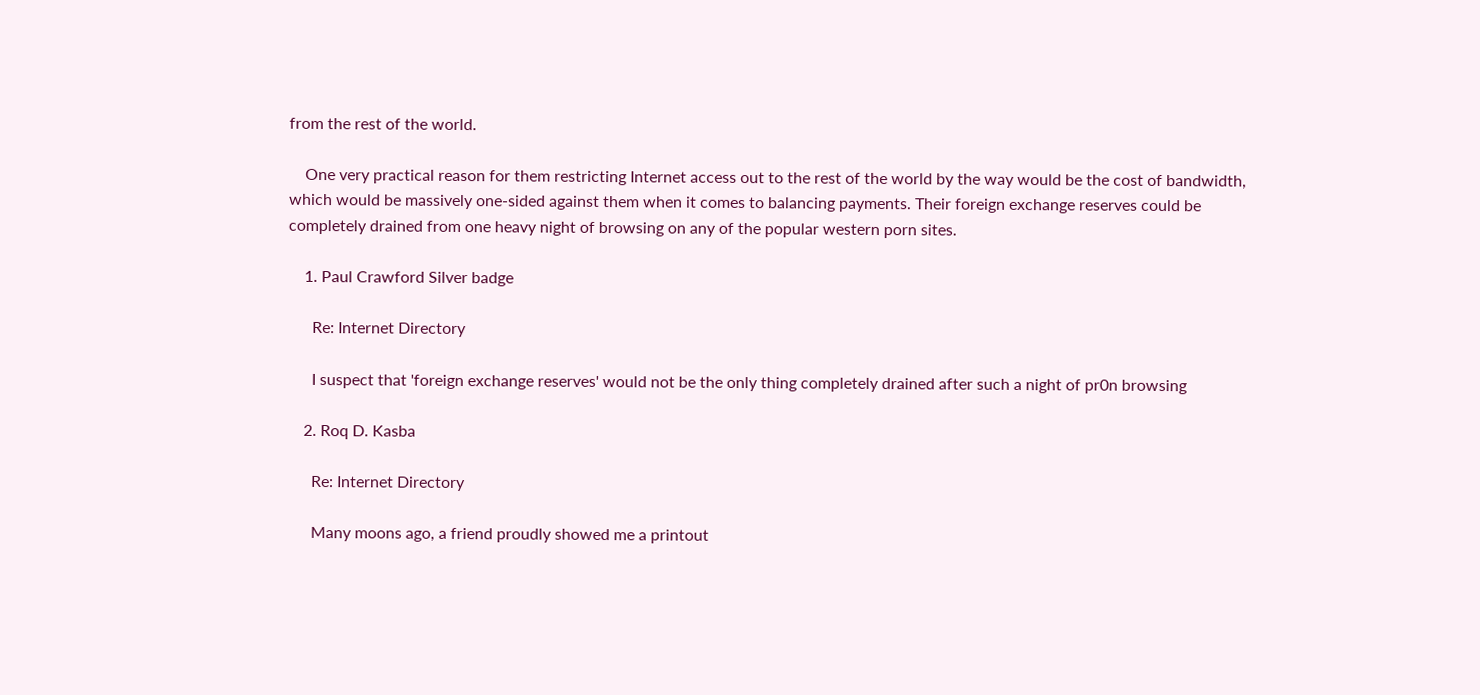from the rest of the world.

    One very practical reason for them restricting Internet access out to the rest of the world by the way would be the cost of bandwidth, which would be massively one-sided against them when it comes to balancing payments. Their foreign exchange reserves could be completely drained from one heavy night of browsing on any of the popular western porn sites.

    1. Paul Crawford Silver badge

      Re: Internet Directory

      I suspect that 'foreign exchange reserves' would not be the only thing completely drained after such a night of pr0n browsing

    2. Roq D. Kasba

      Re: Internet Directory

      Many moons ago, a friend proudly showed me a printout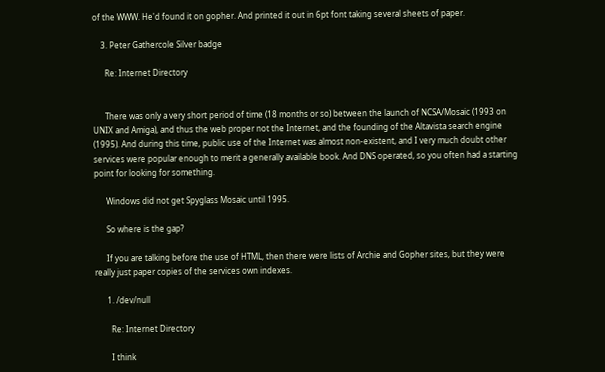of the WWW. He'd found it on gopher. And printed it out in 6pt font taking several sheets of paper.

    3. Peter Gathercole Silver badge

      Re: Internet Directory


      There was only a very short period of time (18 months or so) between the launch of NCSA/Mosaic (1993 on UNIX and Amiga), and thus the web proper not the Internet, and the founding of the Altavista search engine (1995). And during this time, public use of the Internet was almost non-existent, and I very much doubt other services were popular enough to merit a generally available book. And DNS operated, so you often had a starting point for looking for something.

      Windows did not get Spyglass Mosaic until 1995.

      So where is the gap?

      If you are talking before the use of HTML, then there were lists of Archie and Gopher sites, but they were really just paper copies of the services own indexes.

      1. /dev/null

        Re: Internet Directory

        I think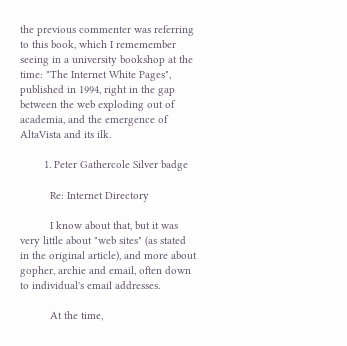the previous commenter was referring to this book, which I rememember seeing in a university bookshop at the time: "The Internet White Pages", published in 1994, right in the gap between the web exploding out of academia, and the emergence of AltaVista and its ilk.

        1. Peter Gathercole Silver badge

          Re: Internet Directory

          I know about that, but it was very little about "web sites" (as stated in the original article), and more about gopher, archie and email, often down to individual's email addresses.

          At the time,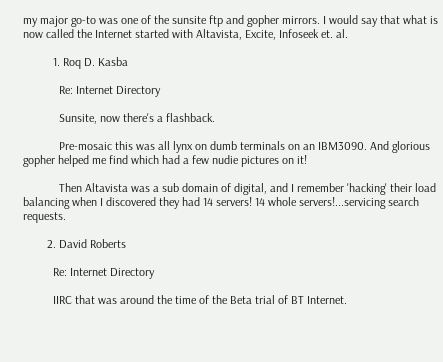my major go-to was one of the sunsite ftp and gopher mirrors. I would say that what is now called the Internet started with Altavista, Excite, Infoseek et. al.

          1. Roq D. Kasba

            Re: Internet Directory

            Sunsite, now there's a flashback.

            Pre-mosaic this was all lynx on dumb terminals on an IBM3090. And glorious gopher helped me find which had a few nudie pictures on it!

            Then Altavista was a sub domain of digital, and I remember 'hacking' their load balancing when I discovered they had 14 servers! 14 whole servers!...servicing search requests.

        2. David Roberts

          Re: Internet Directory

          IIRC that was around the time of the Beta trial of BT Internet.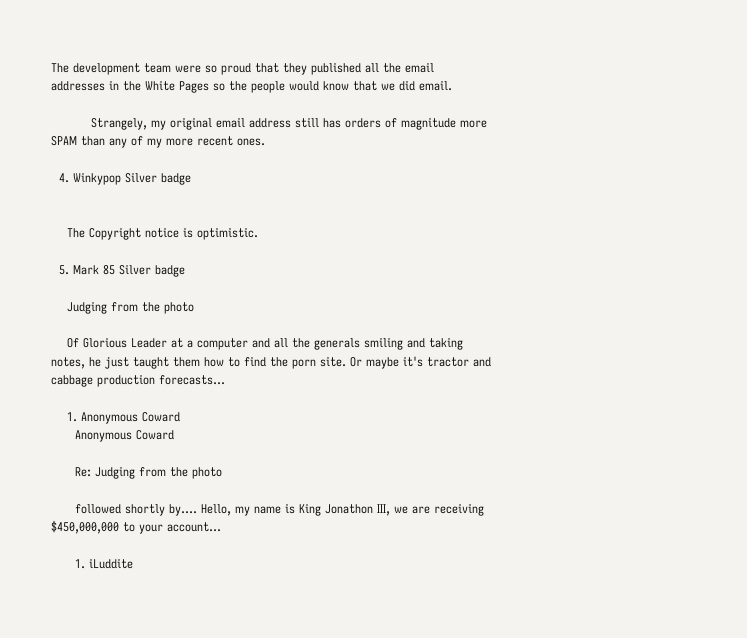The development team were so proud that they published all the email addresses in the White Pages so the people would know that we did email.

          Strangely, my original email address still has orders of magnitude more SPAM than any of my more recent ones.

  4. Winkypop Silver badge


    The Copyright notice is optimistic.

  5. Mark 85 Silver badge

    Judging from the photo

    Of Glorious Leader at a computer and all the generals smiling and taking notes, he just taught them how to find the porn site. Or maybe it's tractor and cabbage production forecasts...

    1. Anonymous Coward
      Anonymous Coward

      Re: Judging from the photo

      followed shortly by.... Hello, my name is King Jonathon III, we are receiving $450,000,000 to your account...

      1. iLuddite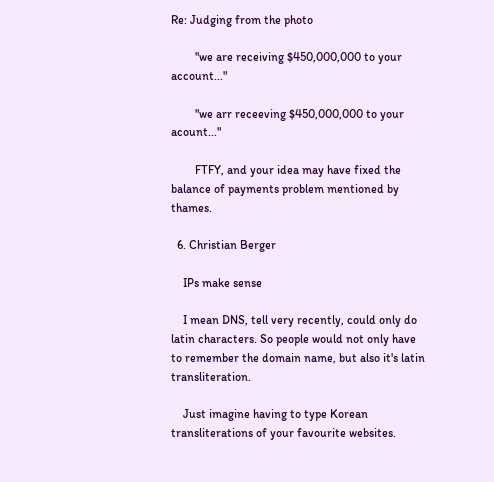Re: Judging from the photo

        "we are receiving $450,000,000 to your account..."

        "we arr receeving $450,000,000 to your acount..."

        FTFY, and your idea may have fixed the balance of payments problem mentioned by thames.

  6. Christian Berger

    IPs make sense

    I mean DNS, tell very recently, could only do latin characters. So people would not only have to remember the domain name, but also it's latin transliteration.

    Just imagine having to type Korean transliterations of your favourite websites.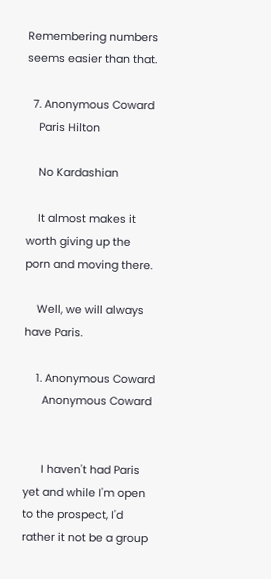Remembering numbers seems easier than that.

  7. Anonymous Coward
    Paris Hilton

    No Kardashian

    It almost makes it worth giving up the porn and moving there.

    Well, we will always have Paris.

    1. Anonymous Coward
      Anonymous Coward


      I haven't had Paris yet and while I'm open to the prospect, I'd rather it not be a group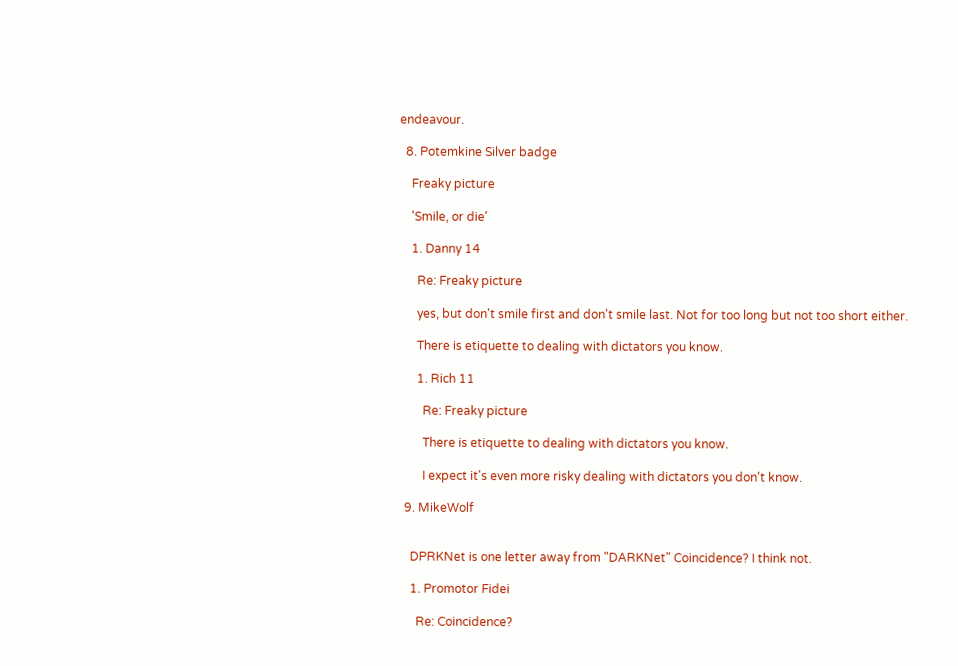endeavour.

  8. Potemkine Silver badge

    Freaky picture

    'Smile, or die'

    1. Danny 14

      Re: Freaky picture

      yes, but don't smile first and don't smile last. Not for too long but not too short either.

      There is etiquette to dealing with dictators you know.

      1. Rich 11

        Re: Freaky picture

        There is etiquette to dealing with dictators you know.

        I expect it's even more risky dealing with dictators you don't know.

  9. MikeWolf


    DPRKNet is one letter away from "DARKNet" Coincidence? I think not.

    1. Promotor Fidei

      Re: Coincidence?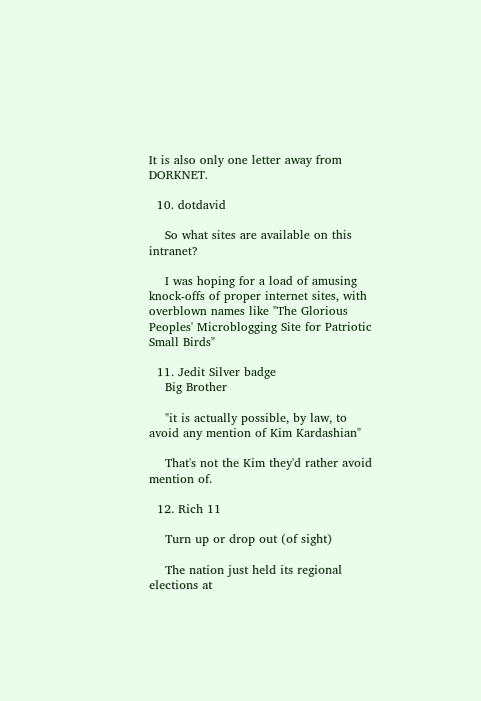It is also only one letter away from DORKNET.

  10. dotdavid

    So what sites are available on this intranet?

    I was hoping for a load of amusing knock-offs of proper internet sites, with overblown names like "The Glorious Peoples' Microblogging Site for Patriotic Small Birds"

  11. Jedit Silver badge
    Big Brother

    "it is actually possible, by law, to avoid any mention of Kim Kardashian"

    That's not the Kim they'd rather avoid mention of.

  12. Rich 11

    Turn up or drop out (of sight)

    The nation just held its regional elections at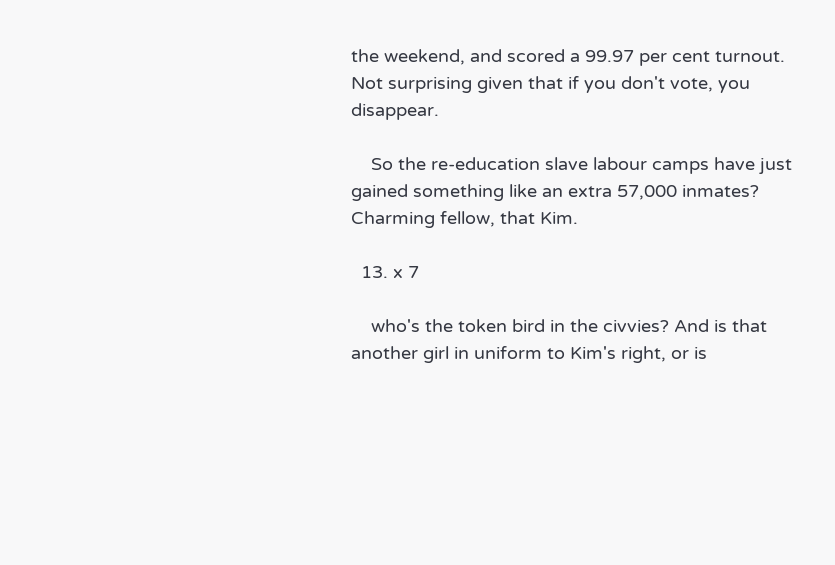the weekend, and scored a 99.97 per cent turnout. Not surprising given that if you don't vote, you disappear.

    So the re-education slave labour camps have just gained something like an extra 57,000 inmates? Charming fellow, that Kim.

  13. x 7

    who's the token bird in the civvies? And is that another girl in uniform to Kim's right, or is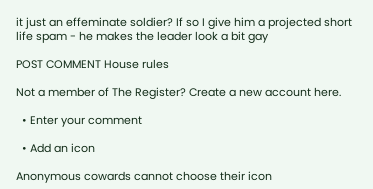it just an effeminate soldier? If so I give him a projected short life spam - he makes the leader look a bit gay

POST COMMENT House rules

Not a member of The Register? Create a new account here.

  • Enter your comment

  • Add an icon

Anonymous cowards cannot choose their icon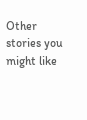Other stories you might like